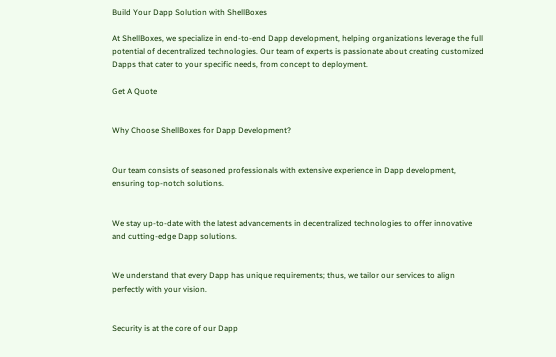Build Your Dapp Solution with ShellBoxes

At ShellBoxes, we specialize in end-to-end Dapp development, helping organizations leverage the full potential of decentralized technologies. Our team of experts is passionate about creating customized Dapps that cater to your specific needs, from concept to deployment.

Get A Quote


Why Choose ShellBoxes for Dapp Development?


Our team consists of seasoned professionals with extensive experience in Dapp development, ensuring top-notch solutions.


We stay up-to-date with the latest advancements in decentralized technologies to offer innovative and cutting-edge Dapp solutions.


We understand that every Dapp has unique requirements; thus, we tailor our services to align perfectly with your vision.


Security is at the core of our Dapp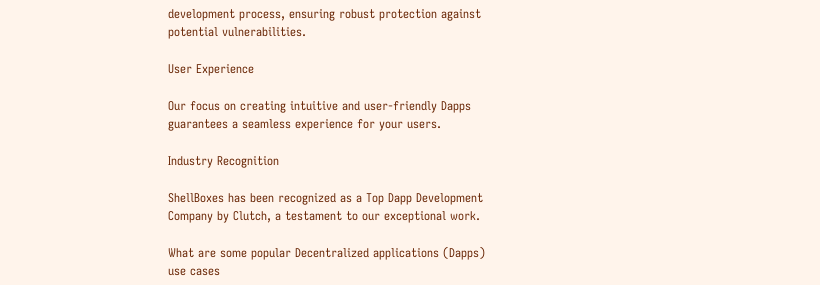development process, ensuring robust protection against potential vulnerabilities.

User Experience

Our focus on creating intuitive and user-friendly Dapps guarantees a seamless experience for your users.

Industry Recognition

ShellBoxes has been recognized as a Top Dapp Development Company by Clutch, a testament to our exceptional work.

What are some popular Decentralized applications (Dapps) use cases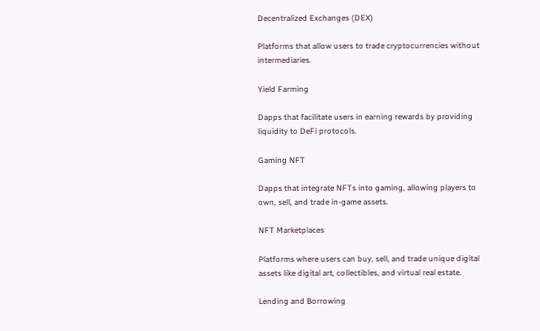Decentralized Exchanges (DEX)

Platforms that allow users to trade cryptocurrencies without intermediaries.

Yield Farming

Dapps that facilitate users in earning rewards by providing liquidity to DeFi protocols.

Gaming NFT

Dapps that integrate NFTs into gaming, allowing players to own, sell, and trade in-game assets.

NFT Marketplaces

Platforms where users can buy, sell, and trade unique digital assets like digital art, collectibles, and virtual real estate.

Lending and Borrowing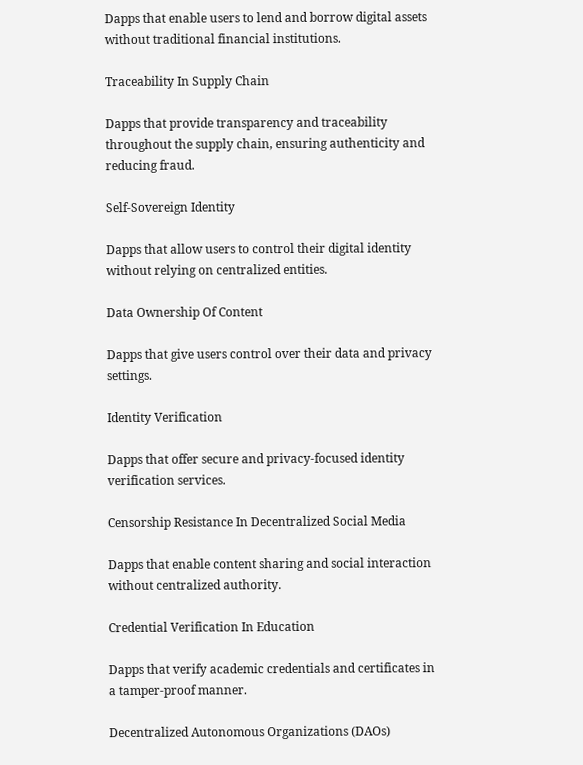Dapps that enable users to lend and borrow digital assets without traditional financial institutions.

Traceability In Supply Chain

Dapps that provide transparency and traceability throughout the supply chain, ensuring authenticity and reducing fraud.

Self-Sovereign Identity

Dapps that allow users to control their digital identity without relying on centralized entities.

Data Ownership Of Content

Dapps that give users control over their data and privacy settings.

Identity Verification

Dapps that offer secure and privacy-focused identity verification services.

Censorship Resistance In Decentralized Social Media

Dapps that enable content sharing and social interaction without centralized authority.

Credential Verification In Education

Dapps that verify academic credentials and certificates in a tamper-proof manner.

Decentralized Autonomous Organizations (DAOs)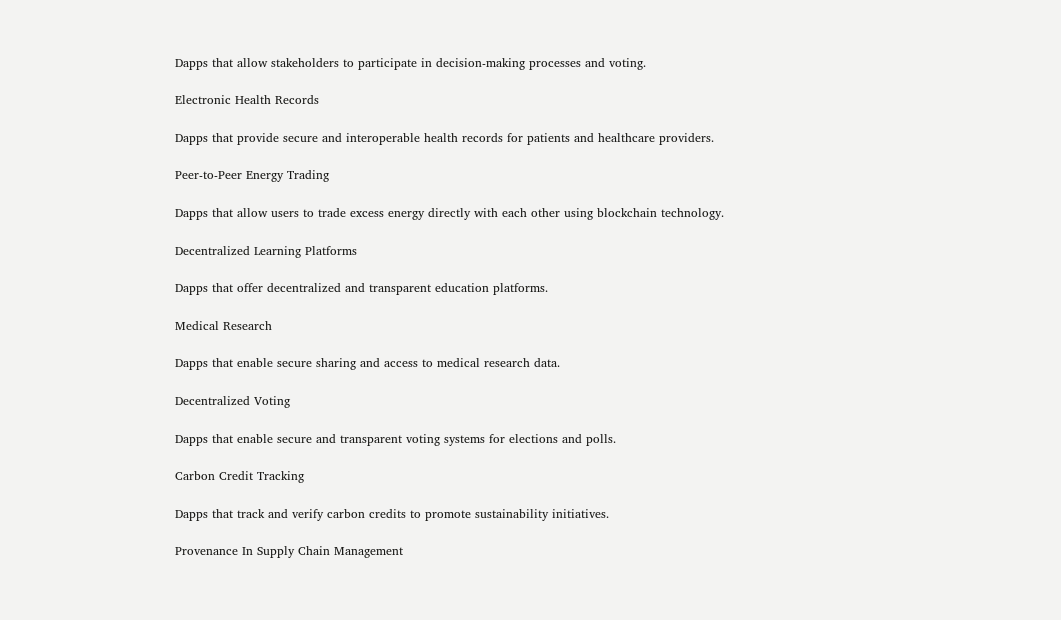Dapps that allow stakeholders to participate in decision-making processes and voting.

Electronic Health Records

Dapps that provide secure and interoperable health records for patients and healthcare providers.

Peer-to-Peer Energy Trading

Dapps that allow users to trade excess energy directly with each other using blockchain technology.

Decentralized Learning Platforms

Dapps that offer decentralized and transparent education platforms.

Medical Research

Dapps that enable secure sharing and access to medical research data.

Decentralized Voting

Dapps that enable secure and transparent voting systems for elections and polls.

Carbon Credit Tracking

Dapps that track and verify carbon credits to promote sustainability initiatives.

Provenance In Supply Chain Management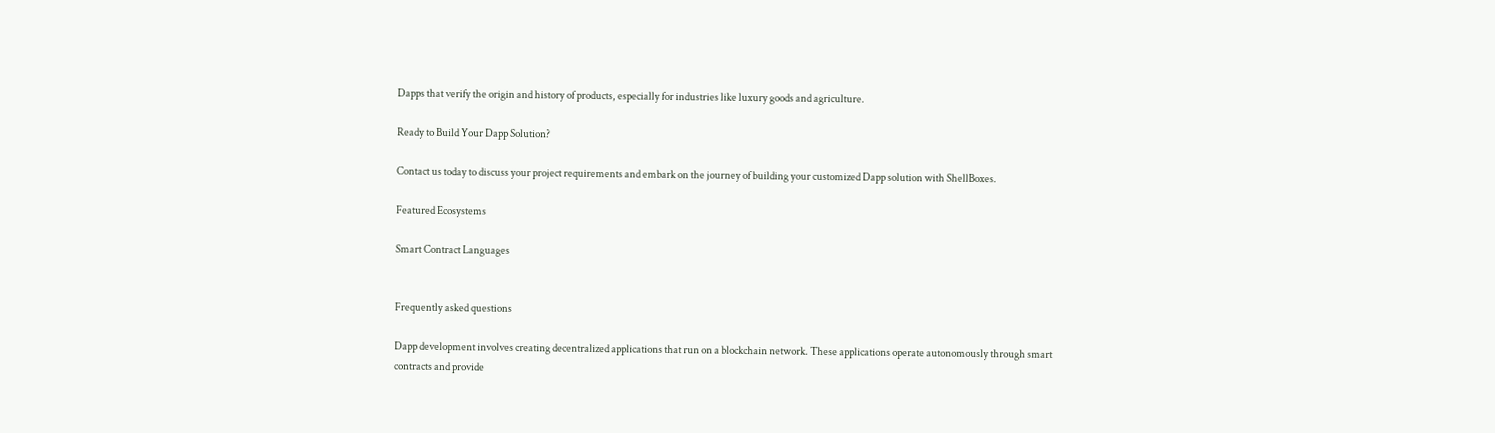Dapps that verify the origin and history of products, especially for industries like luxury goods and agriculture.

Ready to Build Your Dapp Solution?

Contact us today to discuss your project requirements and embark on the journey of building your customized Dapp solution with ShellBoxes.

Featured Ecosystems

Smart Contract Languages


Frequently asked questions

Dapp development involves creating decentralized applications that run on a blockchain network. These applications operate autonomously through smart contracts and provide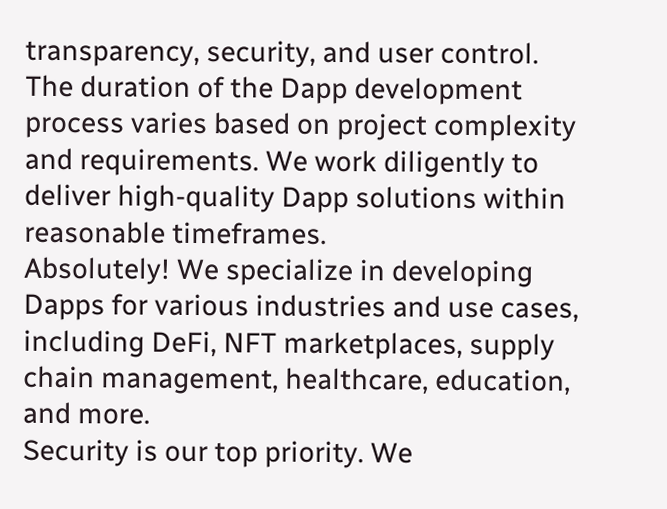transparency, security, and user control.
The duration of the Dapp development process varies based on project complexity and requirements. We work diligently to deliver high-quality Dapp solutions within reasonable timeframes.
Absolutely! We specialize in developing Dapps for various industries and use cases, including DeFi, NFT marketplaces, supply chain management, healthcare, education, and more.
Security is our top priority. We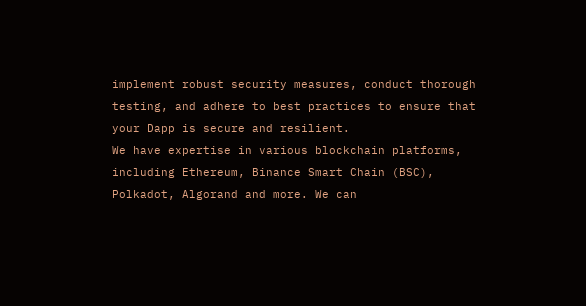implement robust security measures, conduct thorough testing, and adhere to best practices to ensure that your Dapp is secure and resilient.
We have expertise in various blockchain platforms, including Ethereum, Binance Smart Chain (BSC), Polkadot, Algorand and more. We can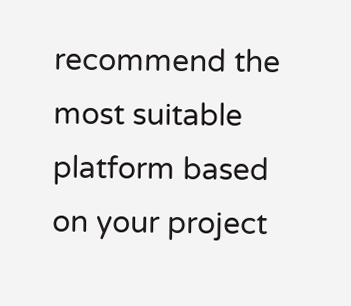recommend the most suitable platform based on your project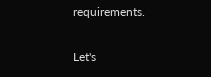requirements.

Let's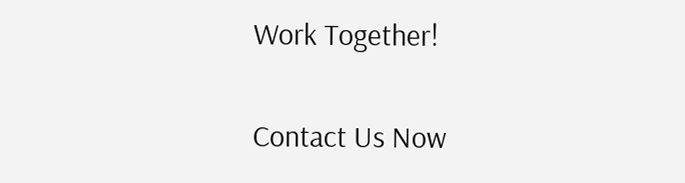Work Together!

Contact Us Now